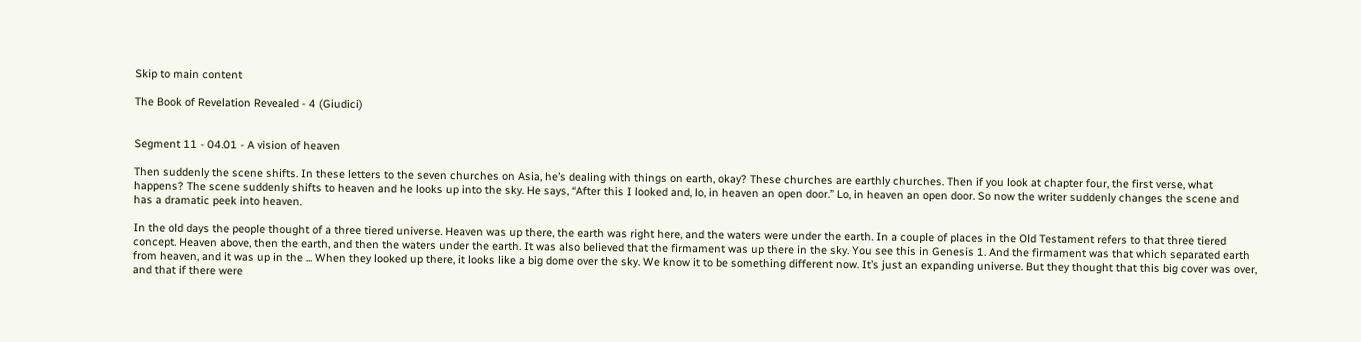Skip to main content

The Book of Revelation Revealed - 4 (Giudici)


Segment 11 - 04.01 - A vision of heaven

Then suddenly the scene shifts. In these letters to the seven churches on Asia, he’s dealing with things on earth, okay? These churches are earthly churches. Then if you look at chapter four, the first verse, what happens? The scene suddenly shifts to heaven and he looks up into the sky. He says, “After this I looked and, lo, in heaven an open door.” Lo, in heaven an open door. So now the writer suddenly changes the scene and has a dramatic peek into heaven.

In the old days the people thought of a three tiered universe. Heaven was up there, the earth was right here, and the waters were under the earth. In a couple of places in the Old Testament refers to that three tiered concept. Heaven above, then the earth, and then the waters under the earth. It was also believed that the firmament was up there in the sky. You see this in Genesis 1. And the firmament was that which separated earth from heaven, and it was up in the ... When they looked up there, it looks like a big dome over the sky. We know it to be something different now. It’s just an expanding universe. But they thought that this big cover was over, and that if there were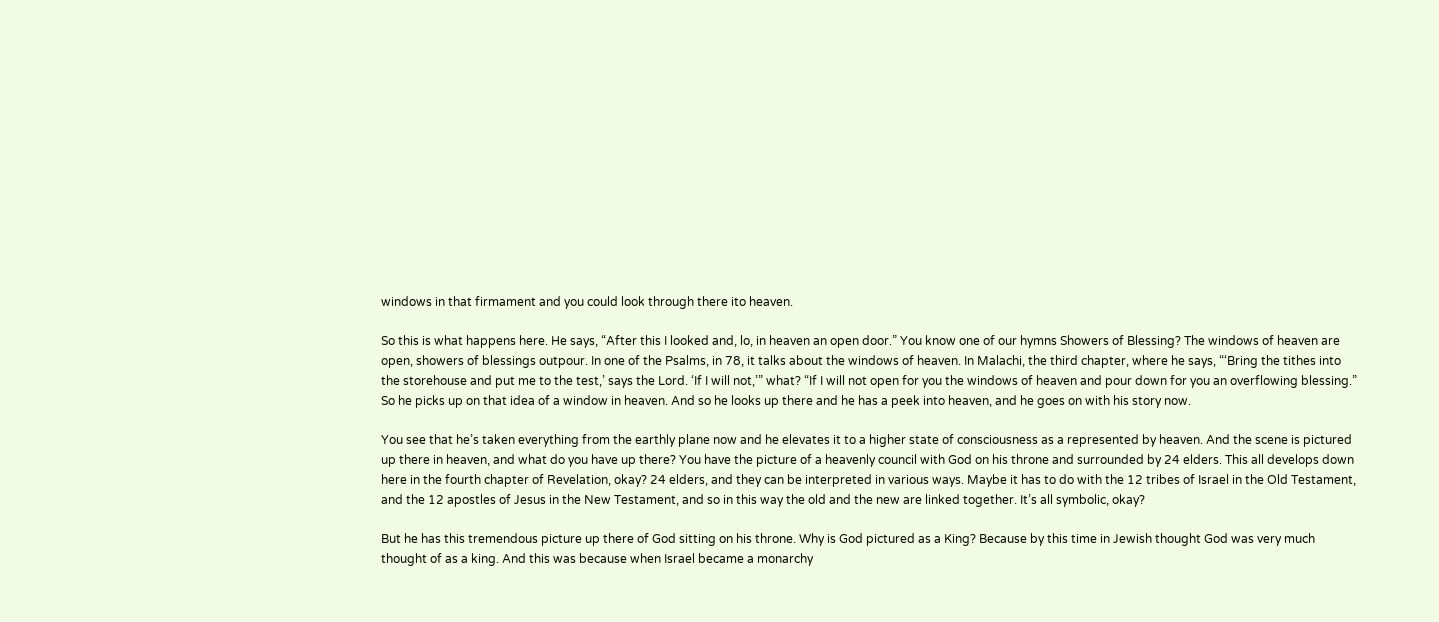windows in that firmament and you could look through there ito heaven.

So this is what happens here. He says, “After this I looked and, lo, in heaven an open door.” You know one of our hymns Showers of Blessing? The windows of heaven are open, showers of blessings outpour. In one of the Psalms, in 78, it talks about the windows of heaven. In Malachi, the third chapter, where he says, “‘Bring the tithes into the storehouse and put me to the test,’ says the Lord. ‘If I will not,’” what? “If I will not open for you the windows of heaven and pour down for you an overflowing blessing.” So he picks up on that idea of a window in heaven. And so he looks up there and he has a peek into heaven, and he goes on with his story now.

You see that he’s taken everything from the earthly plane now and he elevates it to a higher state of consciousness as a represented by heaven. And the scene is pictured up there in heaven, and what do you have up there? You have the picture of a heavenly council with God on his throne and surrounded by 24 elders. This all develops down here in the fourth chapter of Revelation, okay? 24 elders, and they can be interpreted in various ways. Maybe it has to do with the 12 tribes of Israel in the Old Testament, and the 12 apostles of Jesus in the New Testament, and so in this way the old and the new are linked together. It’s all symbolic, okay?

But he has this tremendous picture up there of God sitting on his throne. Why is God pictured as a King? Because by this time in Jewish thought God was very much thought of as a king. And this was because when Israel became a monarchy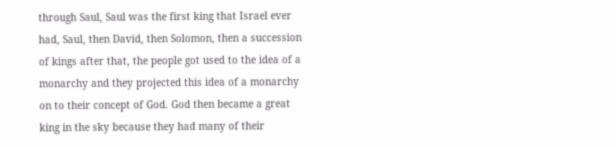through Saul, Saul was the first king that Israel ever had, Saul, then David, then Solomon, then a succession of kings after that, the people got used to the idea of a monarchy and they projected this idea of a monarchy on to their concept of God. God then became a great king in the sky because they had many of their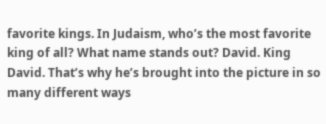favorite kings. In Judaism, who’s the most favorite king of all? What name stands out? David. King David. That’s why he’s brought into the picture in so many different ways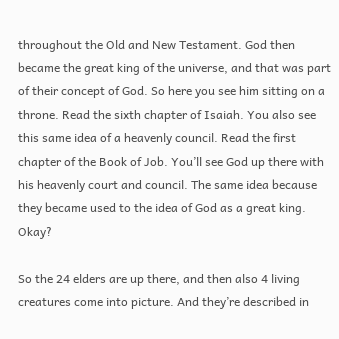throughout the Old and New Testament. God then became the great king of the universe, and that was part of their concept of God. So here you see him sitting on a throne. Read the sixth chapter of Isaiah. You also see this same idea of a heavenly council. Read the first chapter of the Book of Job. You’ll see God up there with his heavenly court and council. The same idea because they became used to the idea of God as a great king. Okay?

So the 24 elders are up there, and then also 4 living creatures come into picture. And they’re described in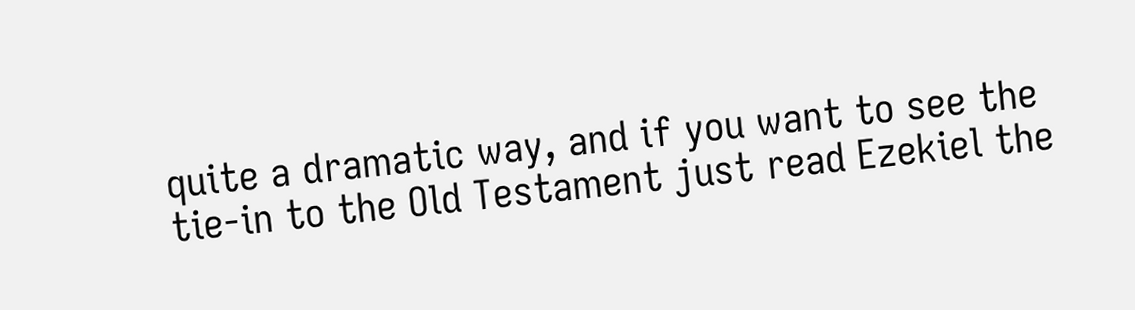quite a dramatic way, and if you want to see the tie-in to the Old Testament just read Ezekiel the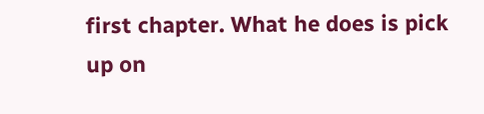first chapter. What he does is pick up on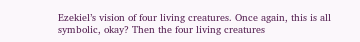Ezekiel’s vision of four living creatures. Once again, this is all symbolic, okay? Then the four living creatures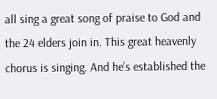all sing a great song of praise to God and the 24 elders join in. This great heavenly chorus is singing. And he’s established the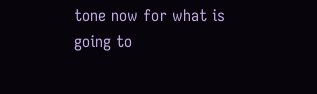tone now for what is going to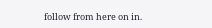follow from here on in.